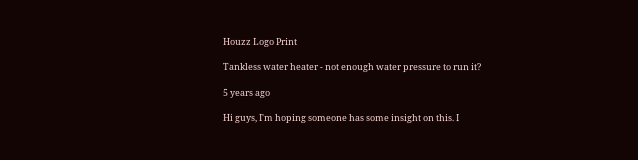Houzz Logo Print

Tankless water heater - not enough water pressure to run it?

5 years ago

Hi guys, I'm hoping someone has some insight on this. I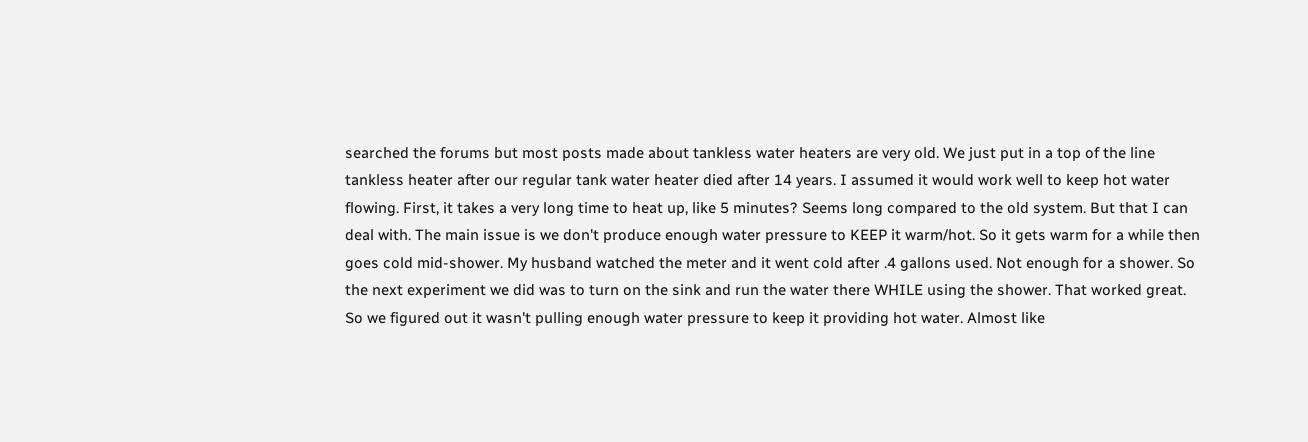searched the forums but most posts made about tankless water heaters are very old. We just put in a top of the line tankless heater after our regular tank water heater died after 14 years. I assumed it would work well to keep hot water flowing. First, it takes a very long time to heat up, like 5 minutes? Seems long compared to the old system. But that I can deal with. The main issue is we don't produce enough water pressure to KEEP it warm/hot. So it gets warm for a while then goes cold mid-shower. My husband watched the meter and it went cold after .4 gallons used. Not enough for a shower. So the next experiment we did was to turn on the sink and run the water there WHILE using the shower. That worked great. So we figured out it wasn't pulling enough water pressure to keep it providing hot water. Almost like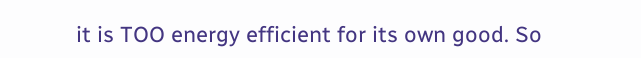it is TOO energy efficient for its own good. So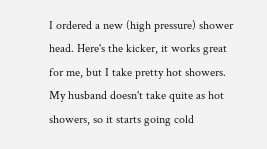I ordered a new (high pressure) shower head. Here's the kicker, it works great for me, but I take pretty hot showers. My husband doesn't take quite as hot showers, so it starts going cold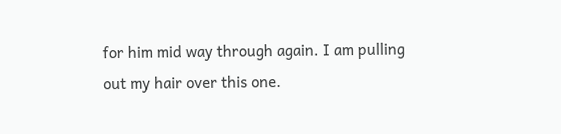for him mid way through again. I am pulling out my hair over this one.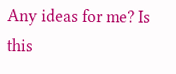Any ideas for me? Is this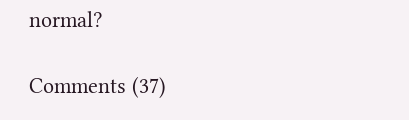normal?

Comments (37)